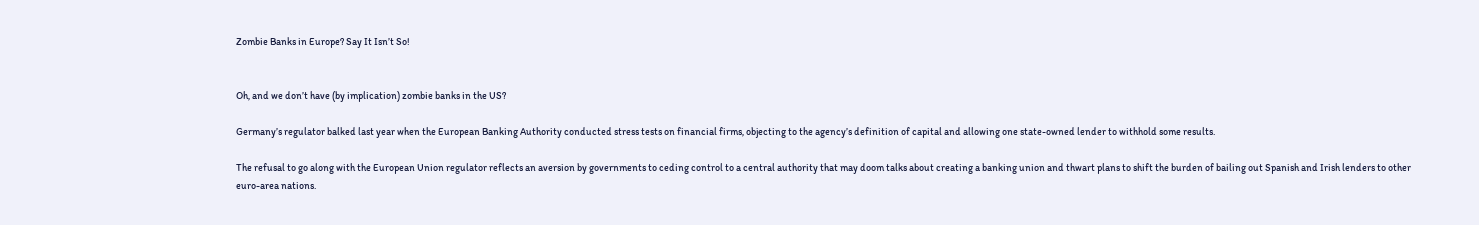Zombie Banks in Europe? Say It Isn’t So!


Oh, and we don’t have (by implication) zombie banks in the US?

Germany’s regulator balked last year when the European Banking Authority conducted stress tests on financial firms, objecting to the agency’s definition of capital and allowing one state-owned lender to withhold some results.

The refusal to go along with the European Union regulator reflects an aversion by governments to ceding control to a central authority that may doom talks about creating a banking union and thwart plans to shift the burden of bailing out Spanish and Irish lenders to other euro-area nations.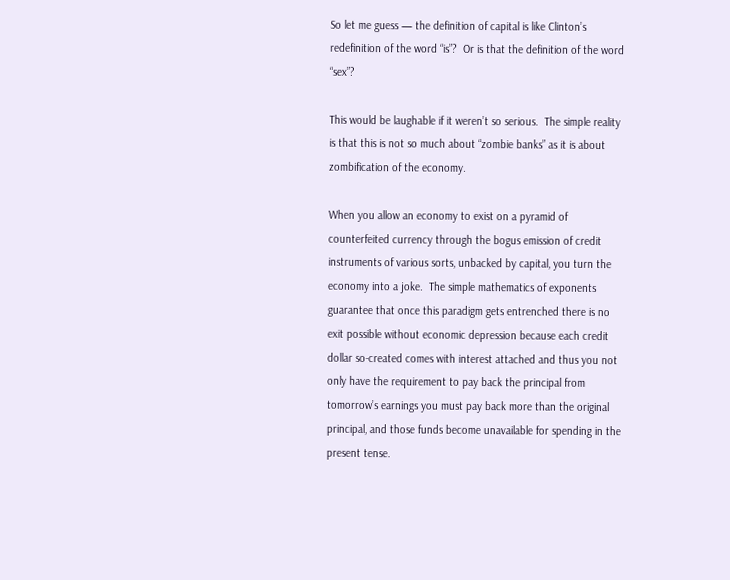So let me guess — the definition of capital is like Clinton’s redefinition of the word “is”?  Or is that the definition of the word “sex”?

This would be laughable if it weren’t so serious.  The simple reality is that this is not so much about “zombie banks” as it is about zombification of the economy.

When you allow an economy to exist on a pyramid of counterfeited currency through the bogus emission of credit instruments of various sorts, unbacked by capital, you turn the economy into a joke.  The simple mathematics of exponents guarantee that once this paradigm gets entrenched there is no exit possible without economic depression because each credit dollar so-created comes with interest attached and thus you not only have the requirement to pay back the principal from tomorrow’s earnings you must pay back more than the original principal, and those funds become unavailable for spending in the present tense.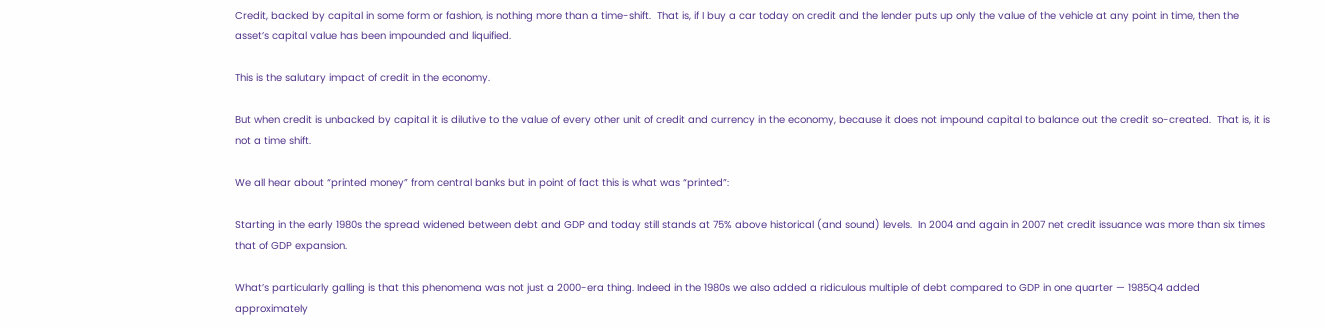Credit, backed by capital in some form or fashion, is nothing more than a time-shift.  That is, if I buy a car today on credit and the lender puts up only the value of the vehicle at any point in time, then the asset’s capital value has been impounded and liquified.

This is the salutary impact of credit in the economy.

But when credit is unbacked by capital it is dilutive to the value of every other unit of credit and currency in the economy, because it does not impound capital to balance out the credit so-created.  That is, it is not a time shift.

We all hear about “printed money” from central banks but in point of fact this is what was “printed”:

Starting in the early 1980s the spread widened between debt and GDP and today still stands at 75% above historical (and sound) levels.  In 2004 and again in 2007 net credit issuance was more than six times that of GDP expansion.

What’s particularly galling is that this phenomena was not just a 2000-era thing. Indeed in the 1980s we also added a ridiculous multiple of debt compared to GDP in one quarter — 1985Q4 added approximately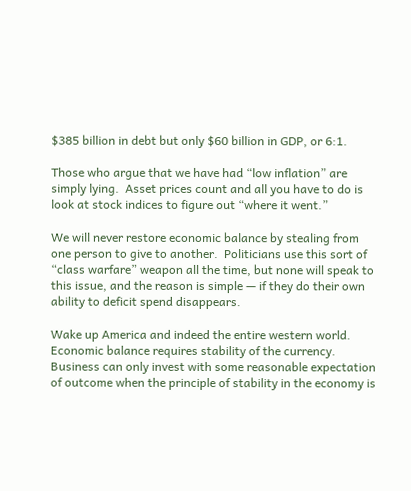$385 billion in debt but only $60 billion in GDP, or 6:1.

Those who argue that we have had “low inflation” are simply lying.  Asset prices count and all you have to do is look at stock indices to figure out “where it went.”

We will never restore economic balance by stealing from one person to give to another.  Politicians use this sort of “class warfare” weapon all the time, but none will speak to this issue, and the reason is simple — if they do their own ability to deficit spend disappears.

Wake up America and indeed the entire western world.  Economic balance requires stability of the currency.  Business can only invest with some reasonable expectation of outcome when the principle of stability in the economy is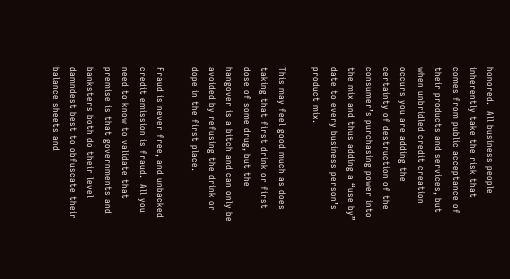honored.  All business people inherently take the risk that comes from public acceptance of their products and services, but when unbridled credit creation occurs you are adding the certainty of destruction of the consumer’s purchasing power into the mix and thus adding a “use by” date to every business person’s product mix.

This may feel good much as does taking that first drink or first dose of some drug, but the hangover is a bitch and can only be avoided by refusing the drink or dope in the first place.

Fraud is never free, and unbacked credit emission is fraud.  All you need to know to validate that premise is that governments and banksters both do their level damndest best to obfuscate their balance sheets and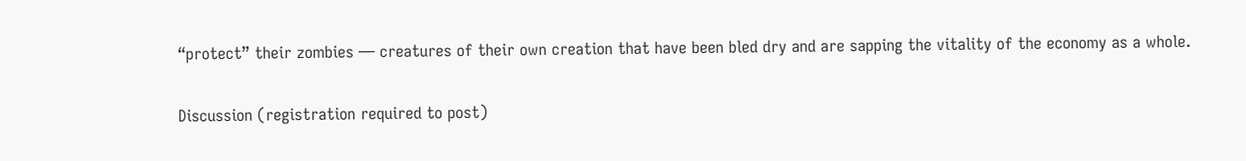“protect” their zombies — creatures of their own creation that have been bled dry and are sapping the vitality of the economy as a whole.

Discussion (registration required to post)